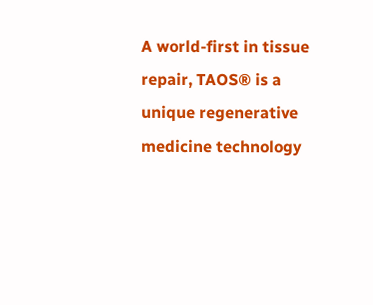A world-first in tissue repair, TAOS® is a unique regenerative medicine technology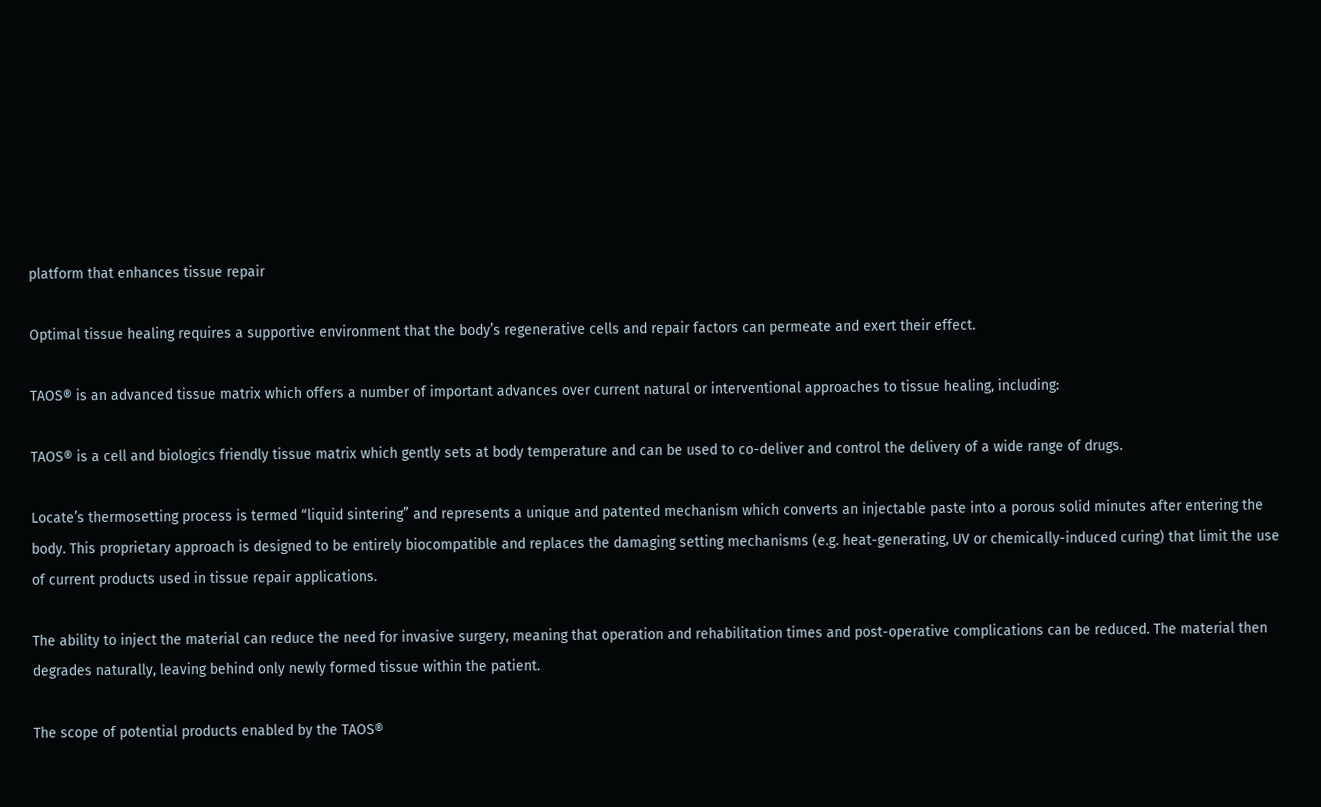platform that enhances tissue repair

Optimal tissue healing requires a supportive environment that the body’s regenerative cells and repair factors can permeate and exert their effect.

TAOS® is an advanced tissue matrix which offers a number of important advances over current natural or interventional approaches to tissue healing, including:

TAOS® is a cell and biologics friendly tissue matrix which gently sets at body temperature and can be used to co-deliver and control the delivery of a wide range of drugs.

Locate’s thermosetting process is termed “liquid sintering” and represents a unique and patented mechanism which converts an injectable paste into a porous solid minutes after entering the body. This proprietary approach is designed to be entirely biocompatible and replaces the damaging setting mechanisms (e.g. heat-generating, UV or chemically-induced curing) that limit the use of current products used in tissue repair applications.

The ability to inject the material can reduce the need for invasive surgery, meaning that operation and rehabilitation times and post-operative complications can be reduced. The material then degrades naturally, leaving behind only newly formed tissue within the patient.

The scope of potential products enabled by the TAOS®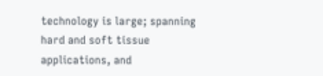technology is large; spanning hard and soft tissue applications, and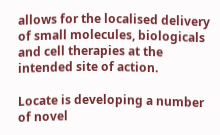allows for the localised delivery of small molecules, biologicals and cell therapies at the intended site of action.

Locate is developing a number of novel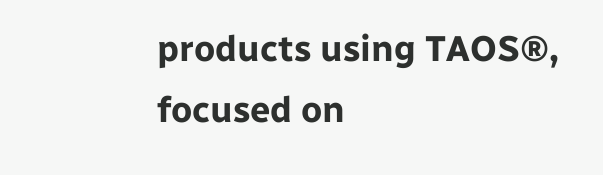products using TAOS®, focused on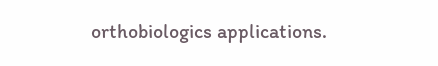orthobiologics applications.